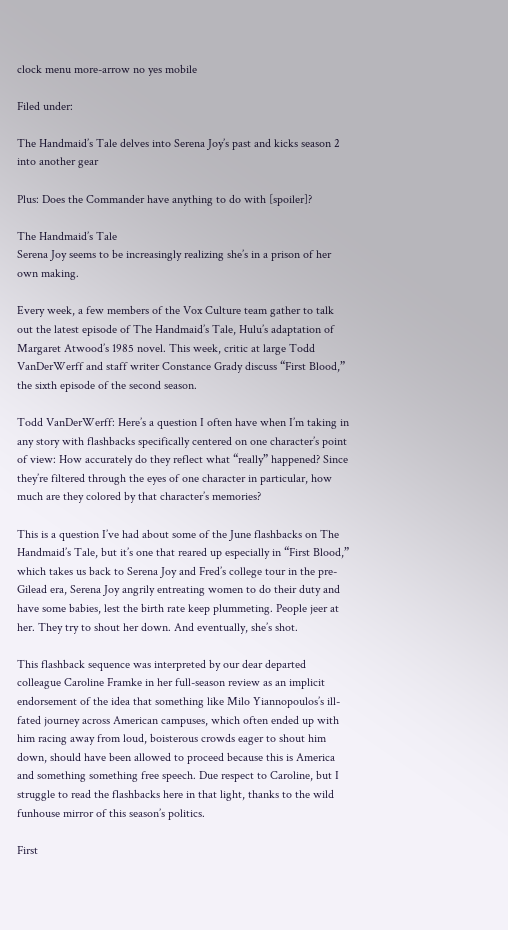clock menu more-arrow no yes mobile

Filed under:

The Handmaid’s Tale delves into Serena Joy’s past and kicks season 2 into another gear

Plus: Does the Commander have anything to do with [spoiler]?

The Handmaid’s Tale
Serena Joy seems to be increasingly realizing she’s in a prison of her own making.

Every week, a few members of the Vox Culture team gather to talk out the latest episode of The Handmaid’s Tale, Hulu’s adaptation of Margaret Atwood’s 1985 novel. This week, critic at large Todd VanDerWerff and staff writer Constance Grady discuss “First Blood,” the sixth episode of the second season.

Todd VanDerWerff: Here’s a question I often have when I’m taking in any story with flashbacks specifically centered on one character’s point of view: How accurately do they reflect what “really” happened? Since they’re filtered through the eyes of one character in particular, how much are they colored by that character’s memories?

This is a question I’ve had about some of the June flashbacks on The Handmaid’s Tale, but it’s one that reared up especially in “First Blood,” which takes us back to Serena Joy and Fred’s college tour in the pre-Gilead era, Serena Joy angrily entreating women to do their duty and have some babies, lest the birth rate keep plummeting. People jeer at her. They try to shout her down. And eventually, she’s shot.

This flashback sequence was interpreted by our dear departed colleague Caroline Framke in her full-season review as an implicit endorsement of the idea that something like Milo Yiannopoulos’s ill-fated journey across American campuses, which often ended up with him racing away from loud, boisterous crowds eager to shout him down, should have been allowed to proceed because this is America and something something free speech. Due respect to Caroline, but I struggle to read the flashbacks here in that light, thanks to the wild funhouse mirror of this season’s politics.

First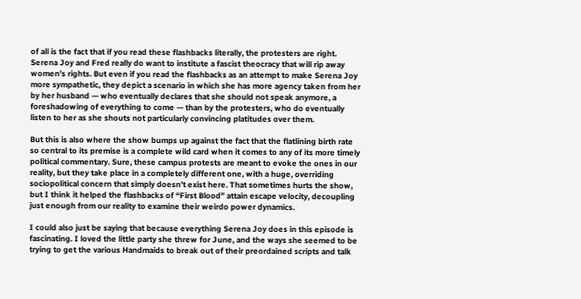of all is the fact that if you read these flashbacks literally, the protesters are right. Serena Joy and Fred really do want to institute a fascist theocracy that will rip away women’s rights. But even if you read the flashbacks as an attempt to make Serena Joy more sympathetic, they depict a scenario in which she has more agency taken from her by her husband — who eventually declares that she should not speak anymore, a foreshadowing of everything to come — than by the protesters, who do eventually listen to her as she shouts not particularly convincing platitudes over them.

But this is also where the show bumps up against the fact that the flatlining birth rate so central to its premise is a complete wild card when it comes to any of its more timely political commentary. Sure, these campus protests are meant to evoke the ones in our reality, but they take place in a completely different one, with a huge, overriding sociopolitical concern that simply doesn’t exist here. That sometimes hurts the show, but I think it helped the flashbacks of “First Blood” attain escape velocity, decoupling just enough from our reality to examine their weirdo power dynamics.

I could also just be saying that because everything Serena Joy does in this episode is fascinating. I loved the little party she threw for June, and the ways she seemed to be trying to get the various Handmaids to break out of their preordained scripts and talk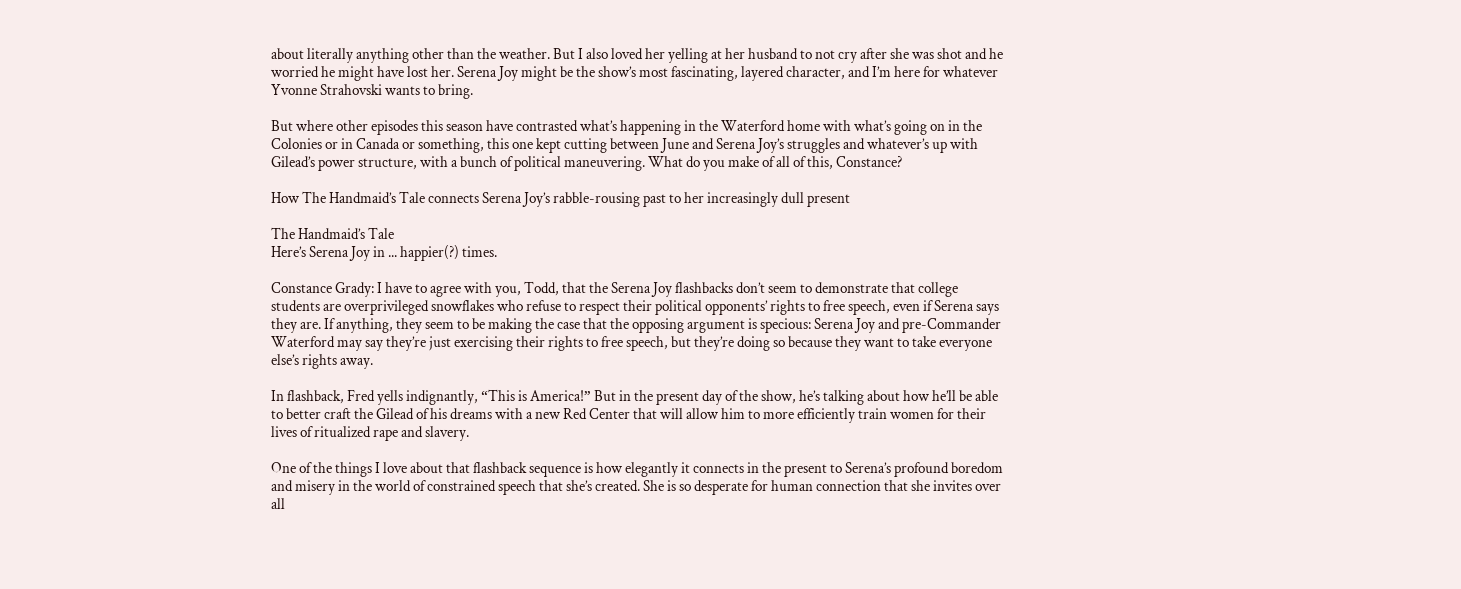about literally anything other than the weather. But I also loved her yelling at her husband to not cry after she was shot and he worried he might have lost her. Serena Joy might be the show’s most fascinating, layered character, and I’m here for whatever Yvonne Strahovski wants to bring.

But where other episodes this season have contrasted what’s happening in the Waterford home with what’s going on in the Colonies or in Canada or something, this one kept cutting between June and Serena Joy’s struggles and whatever’s up with Gilead’s power structure, with a bunch of political maneuvering. What do you make of all of this, Constance?

How The Handmaid’s Tale connects Serena Joy’s rabble-rousing past to her increasingly dull present

The Handmaid’s Tale
Here’s Serena Joy in ... happier(?) times.

Constance Grady: I have to agree with you, Todd, that the Serena Joy flashbacks don’t seem to demonstrate that college students are overprivileged snowflakes who refuse to respect their political opponents’ rights to free speech, even if Serena says they are. If anything, they seem to be making the case that the opposing argument is specious: Serena Joy and pre-Commander Waterford may say they’re just exercising their rights to free speech, but they’re doing so because they want to take everyone else’s rights away.

In flashback, Fred yells indignantly, “This is America!” But in the present day of the show, he’s talking about how he’ll be able to better craft the Gilead of his dreams with a new Red Center that will allow him to more efficiently train women for their lives of ritualized rape and slavery.

One of the things I love about that flashback sequence is how elegantly it connects in the present to Serena’s profound boredom and misery in the world of constrained speech that she’s created. She is so desperate for human connection that she invites over all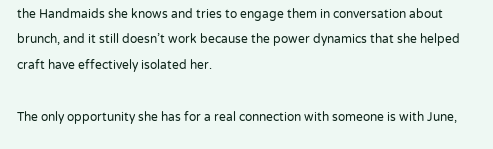the Handmaids she knows and tries to engage them in conversation about brunch, and it still doesn’t work because the power dynamics that she helped craft have effectively isolated her.

The only opportunity she has for a real connection with someone is with June,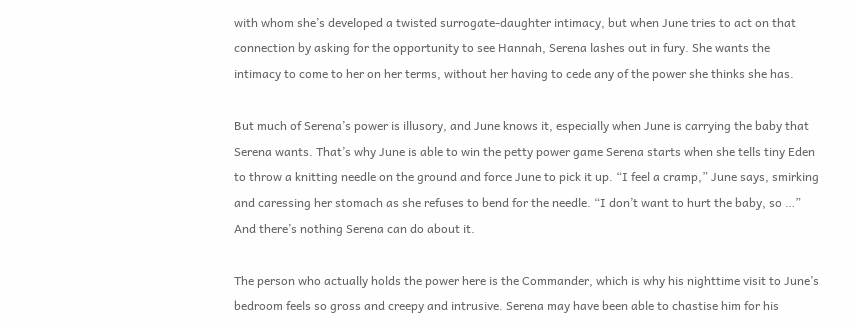with whom she’s developed a twisted surrogate-daughter intimacy, but when June tries to act on that connection by asking for the opportunity to see Hannah, Serena lashes out in fury. She wants the intimacy to come to her on her terms, without her having to cede any of the power she thinks she has.

But much of Serena’s power is illusory, and June knows it, especially when June is carrying the baby that Serena wants. That’s why June is able to win the petty power game Serena starts when she tells tiny Eden to throw a knitting needle on the ground and force June to pick it up. “I feel a cramp,” June says, smirking and caressing her stomach as she refuses to bend for the needle. “I don’t want to hurt the baby, so …” And there’s nothing Serena can do about it.

The person who actually holds the power here is the Commander, which is why his nighttime visit to June’s bedroom feels so gross and creepy and intrusive. Serena may have been able to chastise him for his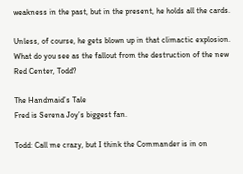weakness in the past, but in the present, he holds all the cards.

Unless, of course, he gets blown up in that climactic explosion. What do you see as the fallout from the destruction of the new Red Center, Todd?

The Handmaid’s Tale
Fred is Serena Joy’s biggest fan.

Todd: Call me crazy, but I think the Commander is in on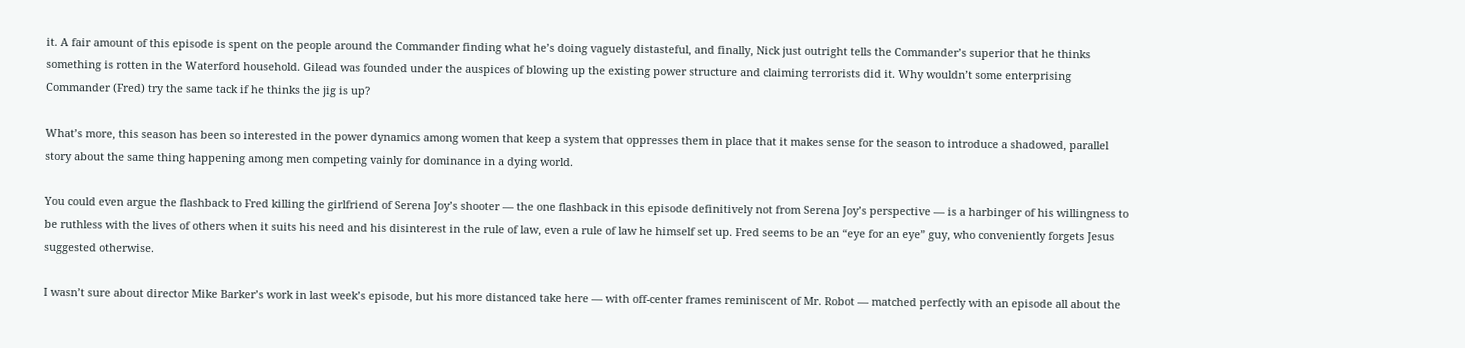it. A fair amount of this episode is spent on the people around the Commander finding what he’s doing vaguely distasteful, and finally, Nick just outright tells the Commander’s superior that he thinks something is rotten in the Waterford household. Gilead was founded under the auspices of blowing up the existing power structure and claiming terrorists did it. Why wouldn’t some enterprising Commander (Fred) try the same tack if he thinks the jig is up?

What’s more, this season has been so interested in the power dynamics among women that keep a system that oppresses them in place that it makes sense for the season to introduce a shadowed, parallel story about the same thing happening among men competing vainly for dominance in a dying world.

You could even argue the flashback to Fred killing the girlfriend of Serena Joy’s shooter — the one flashback in this episode definitively not from Serena Joy’s perspective — is a harbinger of his willingness to be ruthless with the lives of others when it suits his need and his disinterest in the rule of law, even a rule of law he himself set up. Fred seems to be an “eye for an eye” guy, who conveniently forgets Jesus suggested otherwise.

I wasn’t sure about director Mike Barker’s work in last week’s episode, but his more distanced take here — with off-center frames reminiscent of Mr. Robot — matched perfectly with an episode all about the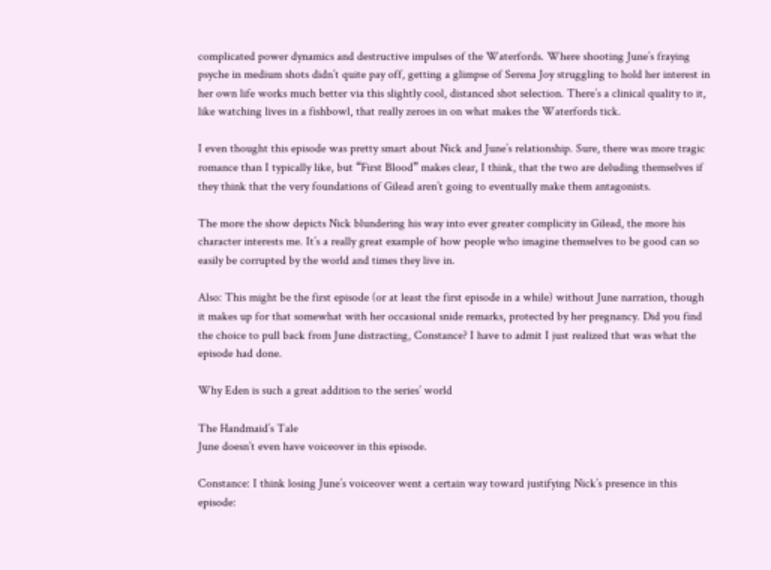complicated power dynamics and destructive impulses of the Waterfords. Where shooting June’s fraying psyche in medium shots didn’t quite pay off, getting a glimpse of Serena Joy struggling to hold her interest in her own life works much better via this slightly cool, distanced shot selection. There’s a clinical quality to it, like watching lives in a fishbowl, that really zeroes in on what makes the Waterfords tick.

I even thought this episode was pretty smart about Nick and June’s relationship. Sure, there was more tragic romance than I typically like, but “First Blood” makes clear, I think, that the two are deluding themselves if they think that the very foundations of Gilead aren’t going to eventually make them antagonists.

The more the show depicts Nick blundering his way into ever greater complicity in Gilead, the more his character interests me. It’s a really great example of how people who imagine themselves to be good can so easily be corrupted by the world and times they live in.

Also: This might be the first episode (or at least the first episode in a while) without June narration, though it makes up for that somewhat with her occasional snide remarks, protected by her pregnancy. Did you find the choice to pull back from June distracting, Constance? I have to admit I just realized that was what the episode had done.

Why Eden is such a great addition to the series’ world

The Handmaid’s Tale
June doesn’t even have voiceover in this episode.

Constance: I think losing June’s voiceover went a certain way toward justifying Nick’s presence in this episode: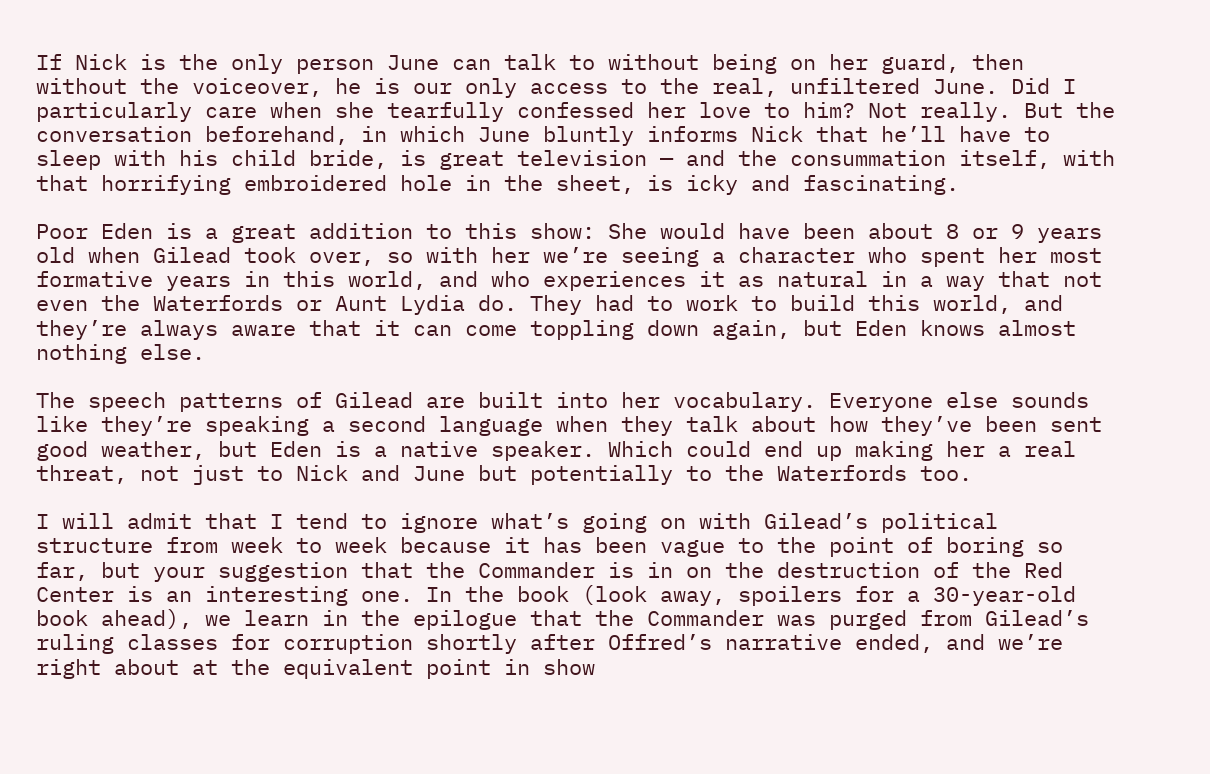If Nick is the only person June can talk to without being on her guard, then without the voiceover, he is our only access to the real, unfiltered June. Did I particularly care when she tearfully confessed her love to him? Not really. But the conversation beforehand, in which June bluntly informs Nick that he’ll have to sleep with his child bride, is great television — and the consummation itself, with that horrifying embroidered hole in the sheet, is icky and fascinating.

Poor Eden is a great addition to this show: She would have been about 8 or 9 years old when Gilead took over, so with her we’re seeing a character who spent her most formative years in this world, and who experiences it as natural in a way that not even the Waterfords or Aunt Lydia do. They had to work to build this world, and they’re always aware that it can come toppling down again, but Eden knows almost nothing else.

The speech patterns of Gilead are built into her vocabulary. Everyone else sounds like they’re speaking a second language when they talk about how they’ve been sent good weather, but Eden is a native speaker. Which could end up making her a real threat, not just to Nick and June but potentially to the Waterfords too.

I will admit that I tend to ignore what’s going on with Gilead’s political structure from week to week because it has been vague to the point of boring so far, but your suggestion that the Commander is in on the destruction of the Red Center is an interesting one. In the book (look away, spoilers for a 30-year-old book ahead), we learn in the epilogue that the Commander was purged from Gilead’s ruling classes for corruption shortly after Offred’s narrative ended, and we’re right about at the equivalent point in show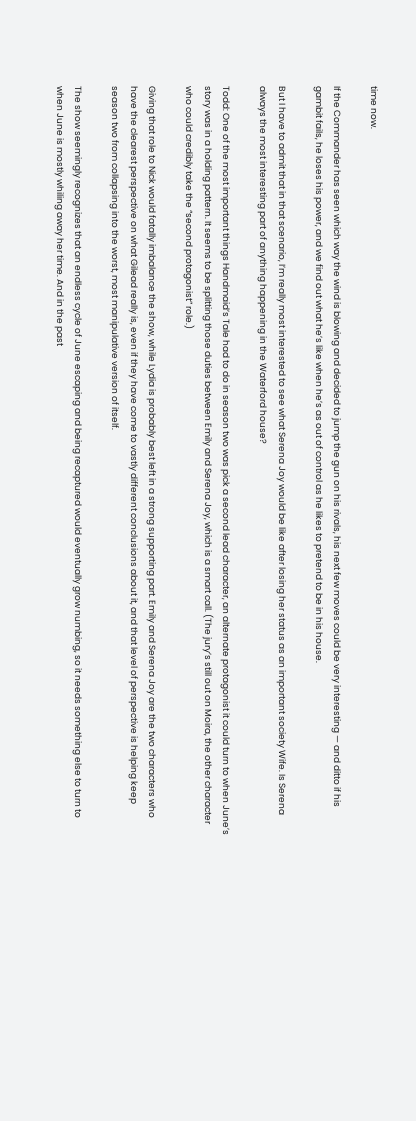time now.

If the Commander has seen which way the wind is blowing and decided to jump the gun on his rivals, his next few moves could be very interesting — and ditto if his gambit fails, he loses his power, and we find out what he’s like when he’s as out of control as he likes to pretend to be in his house.

But I have to admit that in that scenario, I’m really most interested to see what Serena Joy would be like after losing her status as an important society Wife. Is Serena always the most interesting part of anything happening in the Waterford house?

Todd: One of the most important things Handmaid’s Tale had to do in season two was pick a second lead character, an alternate protagonist it could turn to when June’s story was in a holding pattern. It seems to be splitting those duties between Emily and Serena Joy, which is a smart call. (The jury’s still out on Moira, the other character who could credibly take the “second protagonist” role.)

Giving that role to Nick would fatally imbalance the show, while Lydia is probably best left in a strong supporting part. Emily and Serena Joy are the two characters who have the clearest perspective on what Gilead really is, even if they have come to vastly different conclusions about it, and that level of perspective is helping keep season two from collapsing into the worst, most manipulative version of itself.

The show seemingly recognizes that an endless cycle of June escaping and being recaptured would eventually grow numbing, so it needs something else to turn to when June is mostly whiling away her time. And in the past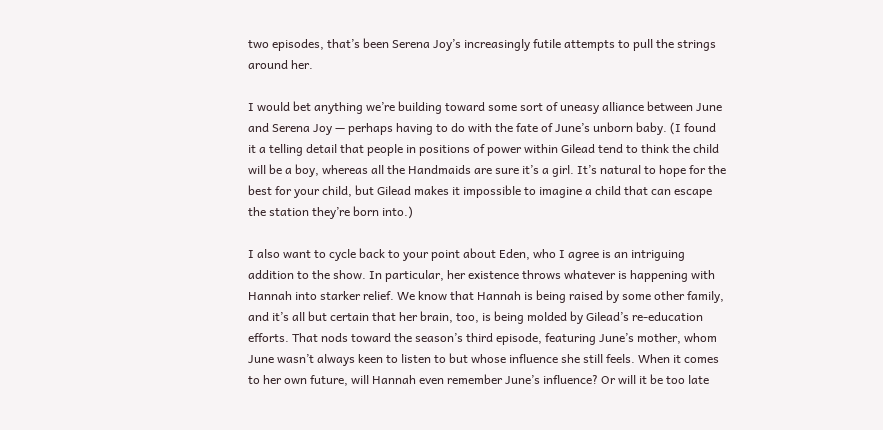two episodes, that’s been Serena Joy’s increasingly futile attempts to pull the strings around her.

I would bet anything we’re building toward some sort of uneasy alliance between June and Serena Joy — perhaps having to do with the fate of June’s unborn baby. (I found it a telling detail that people in positions of power within Gilead tend to think the child will be a boy, whereas all the Handmaids are sure it’s a girl. It’s natural to hope for the best for your child, but Gilead makes it impossible to imagine a child that can escape the station they’re born into.)

I also want to cycle back to your point about Eden, who I agree is an intriguing addition to the show. In particular, her existence throws whatever is happening with Hannah into starker relief. We know that Hannah is being raised by some other family, and it’s all but certain that her brain, too, is being molded by Gilead’s re-education efforts. That nods toward the season’s third episode, featuring June’s mother, whom June wasn’t always keen to listen to but whose influence she still feels. When it comes to her own future, will Hannah even remember June’s influence? Or will it be too late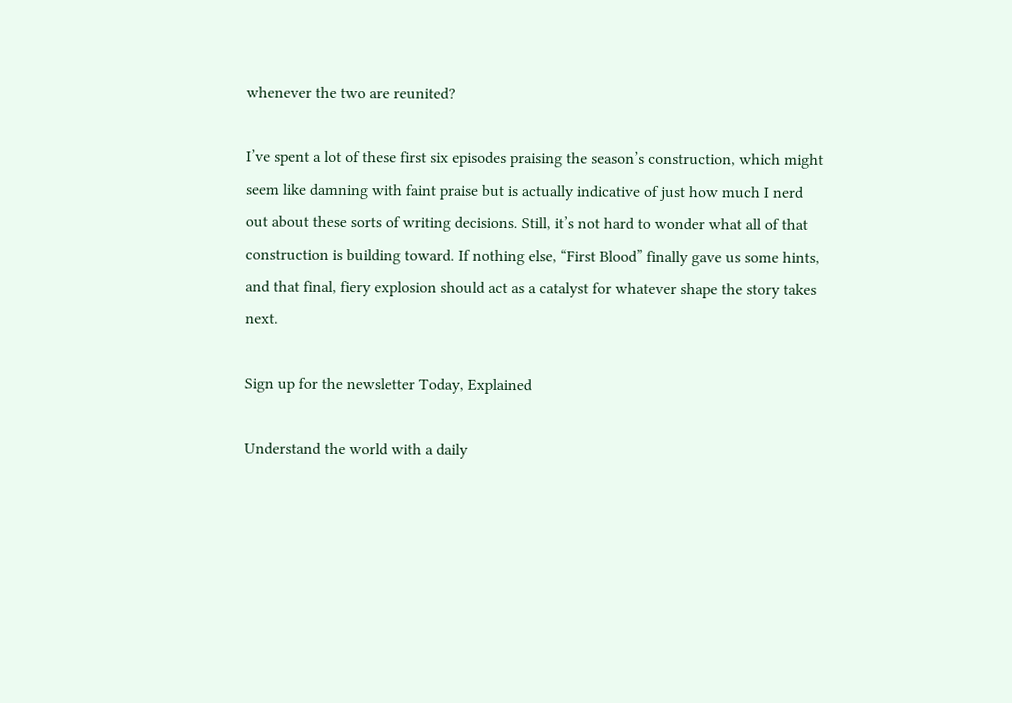whenever the two are reunited?

I’ve spent a lot of these first six episodes praising the season’s construction, which might seem like damning with faint praise but is actually indicative of just how much I nerd out about these sorts of writing decisions. Still, it’s not hard to wonder what all of that construction is building toward. If nothing else, “First Blood” finally gave us some hints, and that final, fiery explosion should act as a catalyst for whatever shape the story takes next.

Sign up for the newsletter Today, Explained

Understand the world with a daily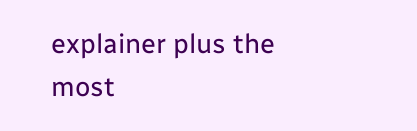explainer plus the most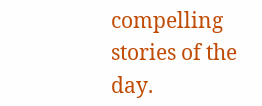compelling stories of the day.